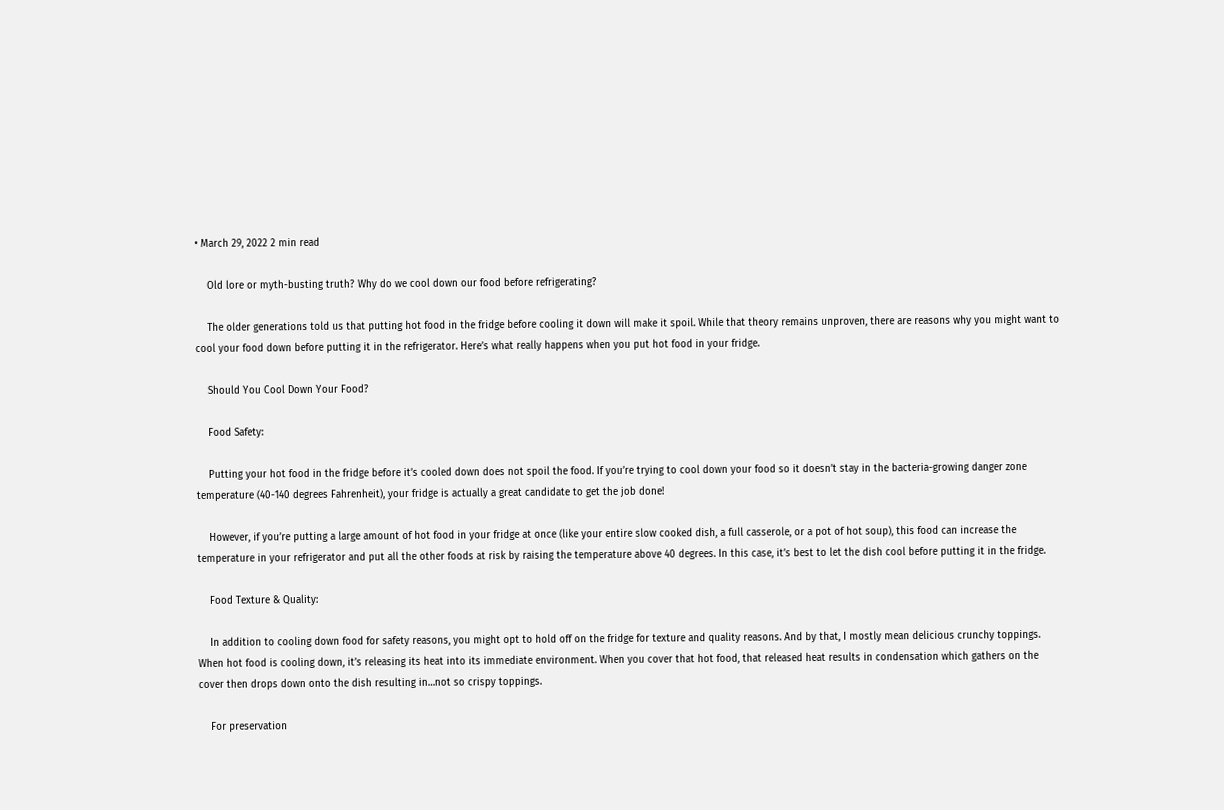• March 29, 2022 2 min read

    Old lore or myth-busting truth? Why do we cool down our food before refrigerating?

    The older generations told us that putting hot food in the fridge before cooling it down will make it spoil. While that theory remains unproven, there are reasons why you might want to cool your food down before putting it in the refrigerator. Here’s what really happens when you put hot food in your fridge.

    Should You Cool Down Your Food?

    Food Safety:

    Putting your hot food in the fridge before it’s cooled down does not spoil the food. If you’re trying to cool down your food so it doesn’t stay in the bacteria-growing danger zone temperature (40-140 degrees Fahrenheit), your fridge is actually a great candidate to get the job done!

    However, if you’re putting a large amount of hot food in your fridge at once (like your entire slow cooked dish, a full casserole, or a pot of hot soup), this food can increase the temperature in your refrigerator and put all the other foods at risk by raising the temperature above 40 degrees. In this case, it’s best to let the dish cool before putting it in the fridge.

    Food Texture & Quality:

    In addition to cooling down food for safety reasons, you might opt to hold off on the fridge for texture and quality reasons. And by that, I mostly mean delicious crunchy toppings. When hot food is cooling down, it’s releasing its heat into its immediate environment. When you cover that hot food, that released heat results in condensation which gathers on the cover then drops down onto the dish resulting in…not so crispy toppings.

    For preservation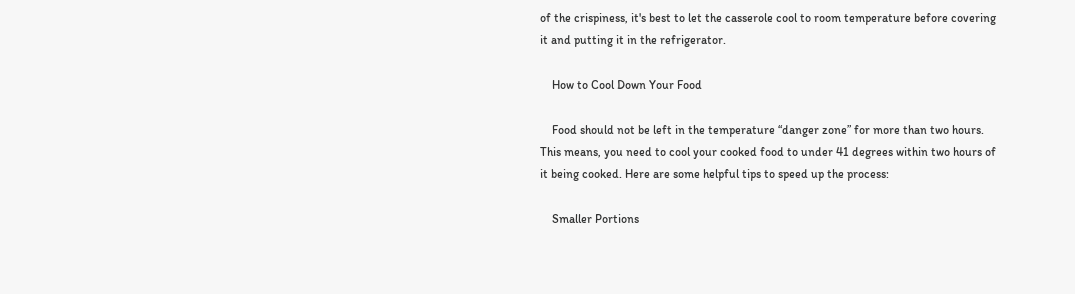of the crispiness, it's best to let the casserole cool to room temperature before covering it and putting it in the refrigerator.

    How to Cool Down Your Food

    Food should not be left in the temperature “danger zone” for more than two hours. This means, you need to cool your cooked food to under 41 degrees within two hours of it being cooked. Here are some helpful tips to speed up the process:

    Smaller Portions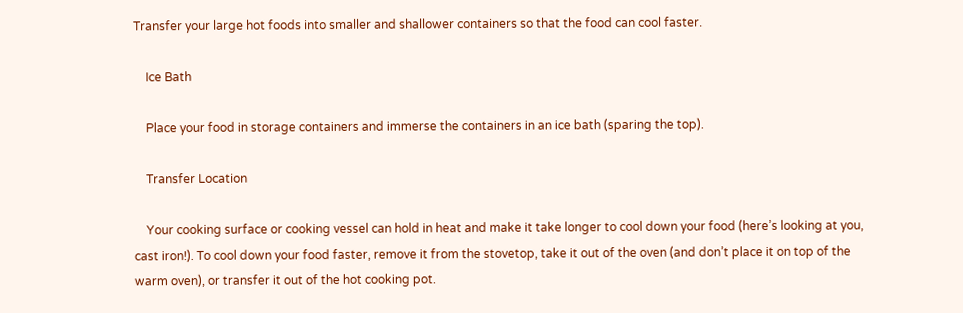Transfer your large hot foods into smaller and shallower containers so that the food can cool faster.

    Ice Bath

    Place your food in storage containers and immerse the containers in an ice bath (sparing the top).

    Transfer Location

    Your cooking surface or cooking vessel can hold in heat and make it take longer to cool down your food (here’s looking at you, cast iron!). To cool down your food faster, remove it from the stovetop, take it out of the oven (and don’t place it on top of the warm oven), or transfer it out of the hot cooking pot.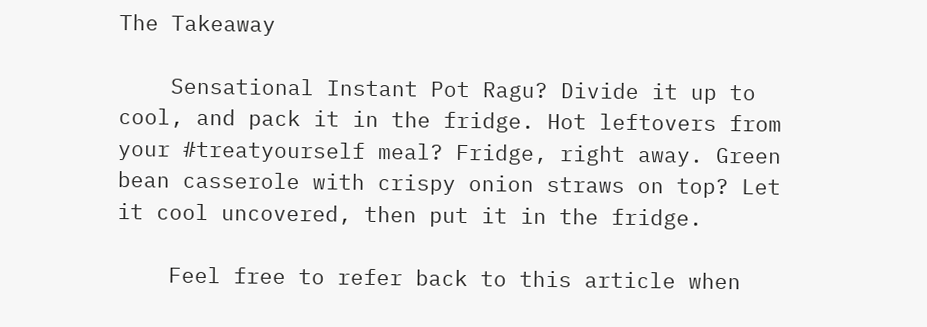The Takeaway

    Sensational Instant Pot Ragu? Divide it up to cool, and pack it in the fridge. Hot leftovers from your #treatyourself meal? Fridge, right away. Green bean casserole with crispy onion straws on top? Let it cool uncovered, then put it in the fridge.

    Feel free to refer back to this article when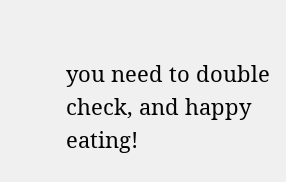you need to double check, and happy eating!